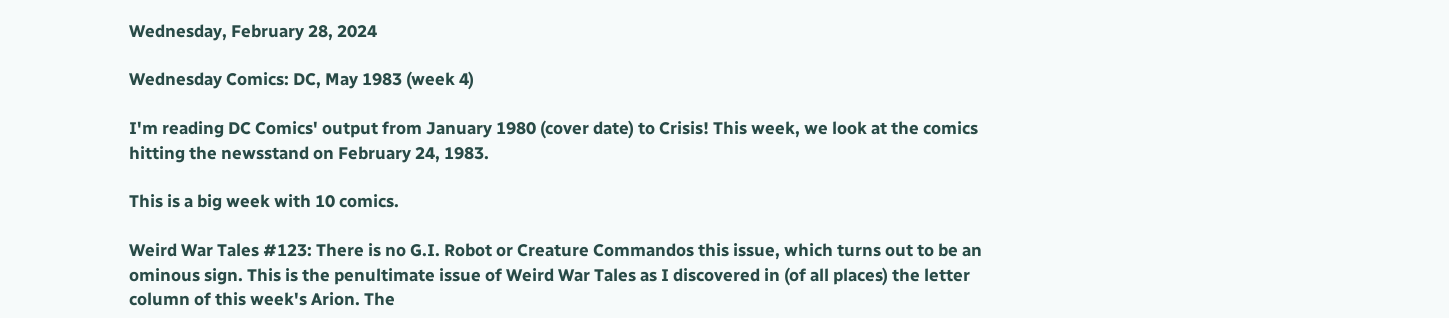Wednesday, February 28, 2024

Wednesday Comics: DC, May 1983 (week 4)

I'm reading DC Comics' output from January 1980 (cover date) to Crisis! This week, we look at the comics hitting the newsstand on February 24, 1983.

This is a big week with 10 comics.

Weird War Tales #123: There is no G.I. Robot or Creature Commandos this issue, which turns out to be an ominous sign. This is the penultimate issue of Weird War Tales as I discovered in (of all places) the letter column of this week's Arion. The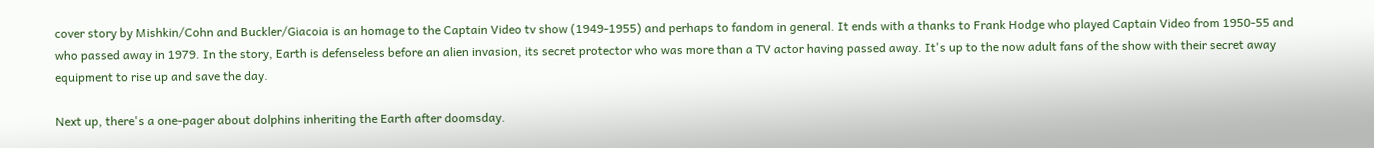cover story by Mishkin/Cohn and Buckler/Giacoia is an homage to the Captain Video tv show (1949-1955) and perhaps to fandom in general. It ends with a thanks to Frank Hodge who played Captain Video from 1950-55 and who passed away in 1979. In the story, Earth is defenseless before an alien invasion, its secret protector who was more than a TV actor having passed away. It's up to the now adult fans of the show with their secret away equipment to rise up and save the day.

Next up, there's a one-pager about dolphins inheriting the Earth after doomsday.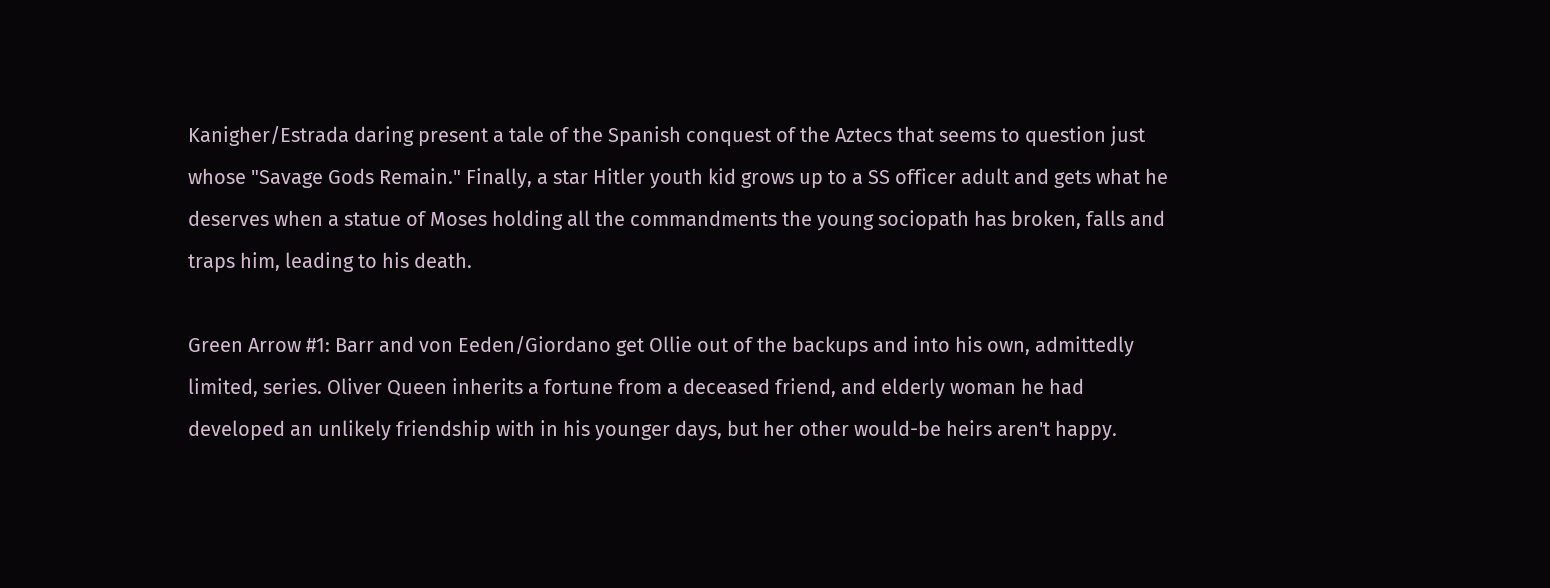Kanigher/Estrada daring present a tale of the Spanish conquest of the Aztecs that seems to question just whose "Savage Gods Remain." Finally, a star Hitler youth kid grows up to a SS officer adult and gets what he deserves when a statue of Moses holding all the commandments the young sociopath has broken, falls and traps him, leading to his death.

Green Arrow #1: Barr and von Eeden/Giordano get Ollie out of the backups and into his own, admittedly limited, series. Oliver Queen inherits a fortune from a deceased friend, and elderly woman he had developed an unlikely friendship with in his younger days, but her other would-be heirs aren't happy.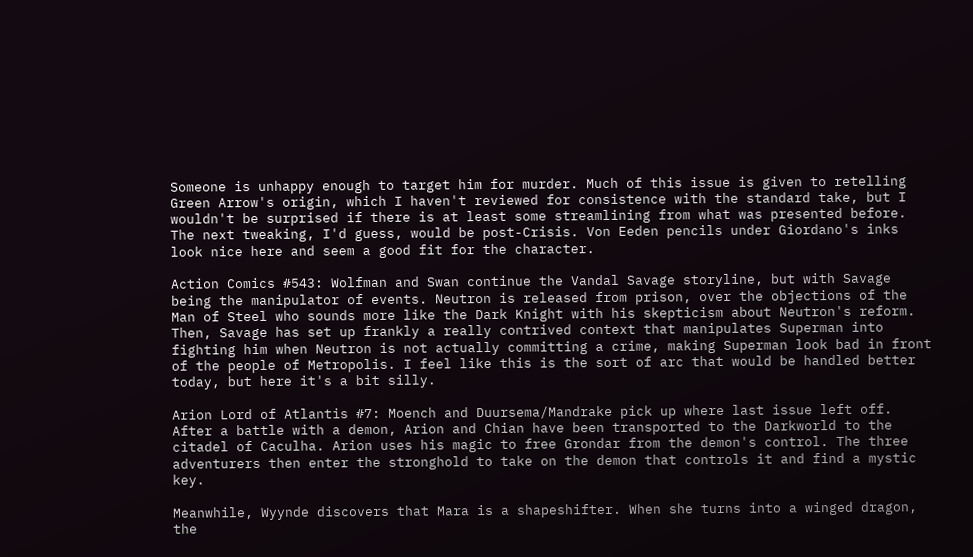Someone is unhappy enough to target him for murder. Much of this issue is given to retelling Green Arrow's origin, which I haven't reviewed for consistence with the standard take, but I wouldn't be surprised if there is at least some streamlining from what was presented before. The next tweaking, I'd guess, would be post-Crisis. Von Eeden pencils under Giordano's inks look nice here and seem a good fit for the character.

Action Comics #543: Wolfman and Swan continue the Vandal Savage storyline, but with Savage being the manipulator of events. Neutron is released from prison, over the objections of the Man of Steel who sounds more like the Dark Knight with his skepticism about Neutron's reform. Then, Savage has set up frankly a really contrived context that manipulates Superman into fighting him when Neutron is not actually committing a crime, making Superman look bad in front of the people of Metropolis. I feel like this is the sort of arc that would be handled better today, but here it's a bit silly.

Arion Lord of Atlantis #7: Moench and Duursema/Mandrake pick up where last issue left off. After a battle with a demon, Arion and Chian have been transported to the Darkworld to the citadel of Caculha. Arion uses his magic to free Grondar from the demon's control. The three adventurers then enter the stronghold to take on the demon that controls it and find a mystic key.

Meanwhile, Wyynde discovers that Mara is a shapeshifter. When she turns into a winged dragon, the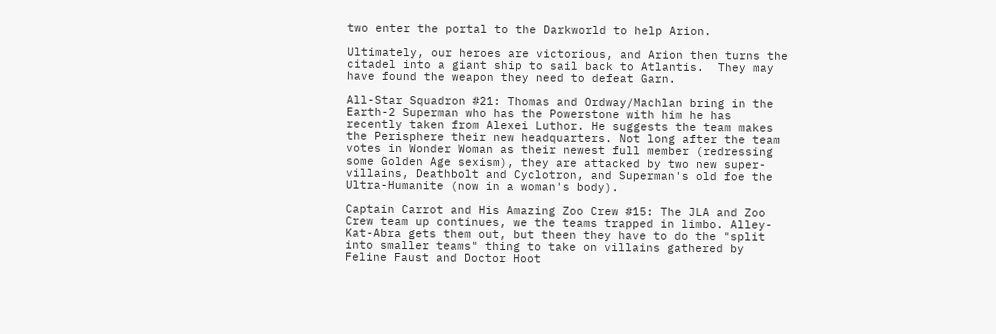two enter the portal to the Darkworld to help Arion.

Ultimately, our heroes are victorious, and Arion then turns the citadel into a giant ship to sail back to Atlantis.  They may have found the weapon they need to defeat Garn.

All-Star Squadron #21: Thomas and Ordway/Machlan bring in the Earth-2 Superman who has the Powerstone with him he has recently taken from Alexei Luthor. He suggests the team makes the Perisphere their new headquarters. Not long after the team votes in Wonder Woman as their newest full member (redressing some Golden Age sexism), they are attacked by two new super-villains, Deathbolt and Cyclotron, and Superman's old foe the Ultra-Humanite (now in a woman's body).

Captain Carrot and His Amazing Zoo Crew #15: The JLA and Zoo Crew team up continues, we the teams trapped in limbo. Alley-Kat-Abra gets them out, but theen they have to do the "split into smaller teams" thing to take on villains gathered by Feline Faust and Doctor Hoot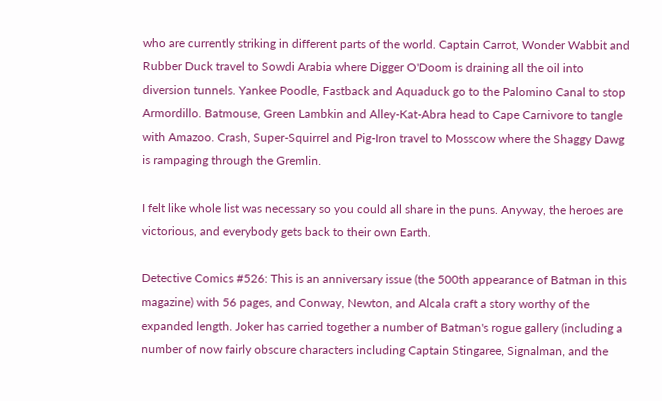who are currently striking in different parts of the world. Captain Carrot, Wonder Wabbit and Rubber Duck travel to Sowdi Arabia where Digger O'Doom is draining all the oil into diversion tunnels. Yankee Poodle, Fastback and Aquaduck go to the Palomino Canal to stop Armordillo. Batmouse, Green Lambkin and Alley-Kat-Abra head to Cape Carnivore to tangle with Amazoo. Crash, Super-Squirrel and Pig-Iron travel to Mosscow where the Shaggy Dawg is rampaging through the Gremlin.

I felt like whole list was necessary so you could all share in the puns. Anyway, the heroes are victorious, and everybody gets back to their own Earth.

Detective Comics #526: This is an anniversary issue (the 500th appearance of Batman in this magazine) with 56 pages, and Conway, Newton, and Alcala craft a story worthy of the expanded length. Joker has carried together a number of Batman's rogue gallery (including a number of now fairly obscure characters including Captain Stingaree, Signalman, and the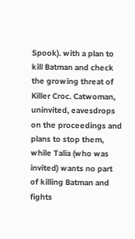Spook). with a plan to kill Batman and check the growing threat of Killer Croc. Catwoman, uninvited, eavesdrops on the proceedings and plans to stop them, while Talia (who was invited) wants no part of killing Batman and fights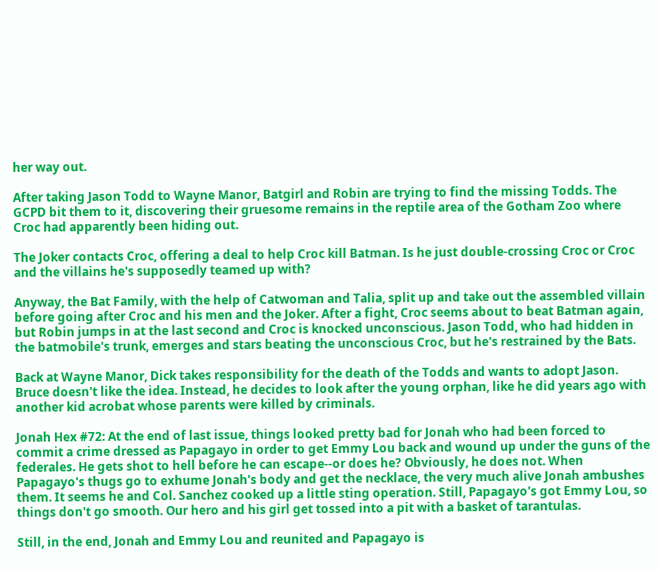her way out.

After taking Jason Todd to Wayne Manor, Batgirl and Robin are trying to find the missing Todds. The GCPD bit them to it, discovering their gruesome remains in the reptile area of the Gotham Zoo where Croc had apparently been hiding out.

The Joker contacts Croc, offering a deal to help Croc kill Batman. Is he just double-crossing Croc or Croc and the villains he's supposedly teamed up with?

Anyway, the Bat Family, with the help of Catwoman and Talia, split up and take out the assembled villain before going after Croc and his men and the Joker. After a fight, Croc seems about to beat Batman again, but Robin jumps in at the last second and Croc is knocked unconscious. Jason Todd, who had hidden in the batmobile's trunk, emerges and stars beating the unconscious Croc, but he's restrained by the Bats.

Back at Wayne Manor, Dick takes responsibility for the death of the Todds and wants to adopt Jason.  Bruce doesn't like the idea. Instead, he decides to look after the young orphan, like he did years ago with another kid acrobat whose parents were killed by criminals.

Jonah Hex #72: At the end of last issue, things looked pretty bad for Jonah who had been forced to commit a crime dressed as Papagayo in order to get Emmy Lou back and wound up under the guns of the federales. He gets shot to hell before he can escape--or does he? Obviously, he does not. When Papagayo's thugs go to exhume Jonah's body and get the necklace, the very much alive Jonah ambushes them. It seems he and Col. Sanchez cooked up a little sting operation. Still, Papagayo's got Emmy Lou, so things don't go smooth. Our hero and his girl get tossed into a pit with a basket of tarantulas.

Still, in the end, Jonah and Emmy Lou and reunited and Papagayo is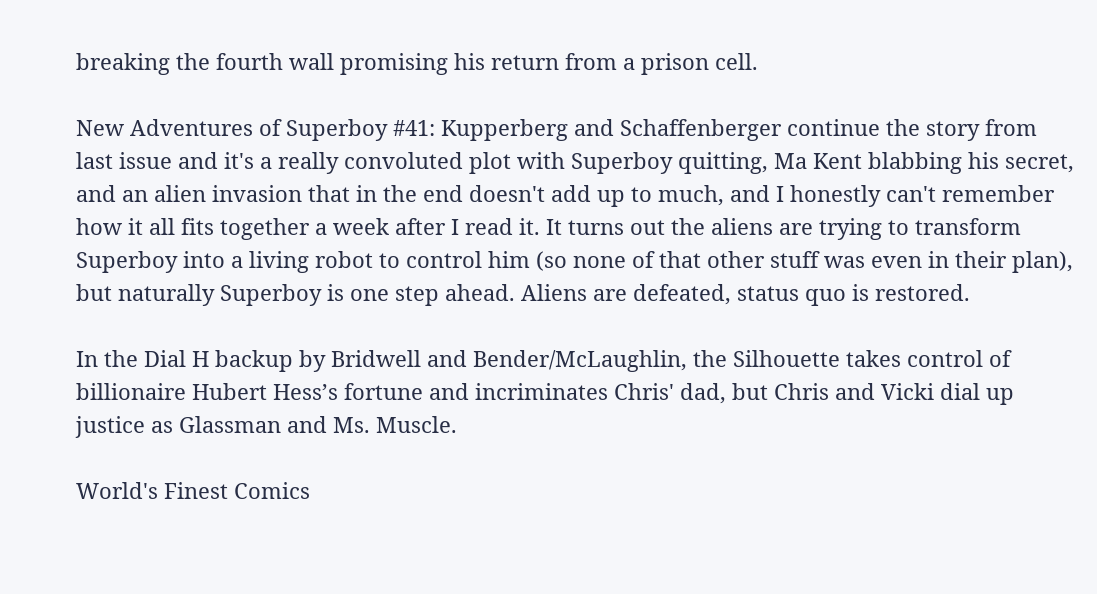breaking the fourth wall promising his return from a prison cell.

New Adventures of Superboy #41: Kupperberg and Schaffenberger continue the story from last issue and it's a really convoluted plot with Superboy quitting, Ma Kent blabbing his secret, and an alien invasion that in the end doesn't add up to much, and I honestly can't remember how it all fits together a week after I read it. It turns out the aliens are trying to transform Superboy into a living robot to control him (so none of that other stuff was even in their plan), but naturally Superboy is one step ahead. Aliens are defeated, status quo is restored.

In the Dial H backup by Bridwell and Bender/McLaughlin, the Silhouette takes control of billionaire Hubert Hess’s fortune and incriminates Chris' dad, but Chris and Vicki dial up justice as Glassman and Ms. Muscle.

World's Finest Comics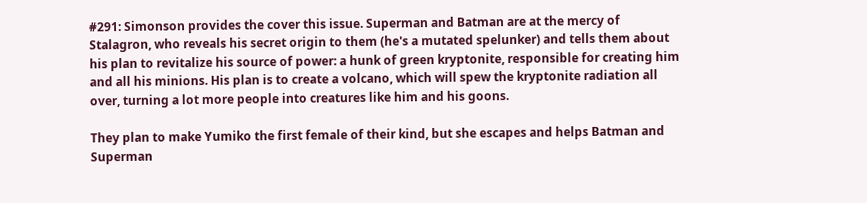#291: Simonson provides the cover this issue. Superman and Batman are at the mercy of Stalagron, who reveals his secret origin to them (he's a mutated spelunker) and tells them about his plan to revitalize his source of power: a hunk of green kryptonite, responsible for creating him and all his minions. His plan is to create a volcano, which will spew the kryptonite radiation all over, turning a lot more people into creatures like him and his goons.

They plan to make Yumiko the first female of their kind, but she escapes and helps Batman and Superman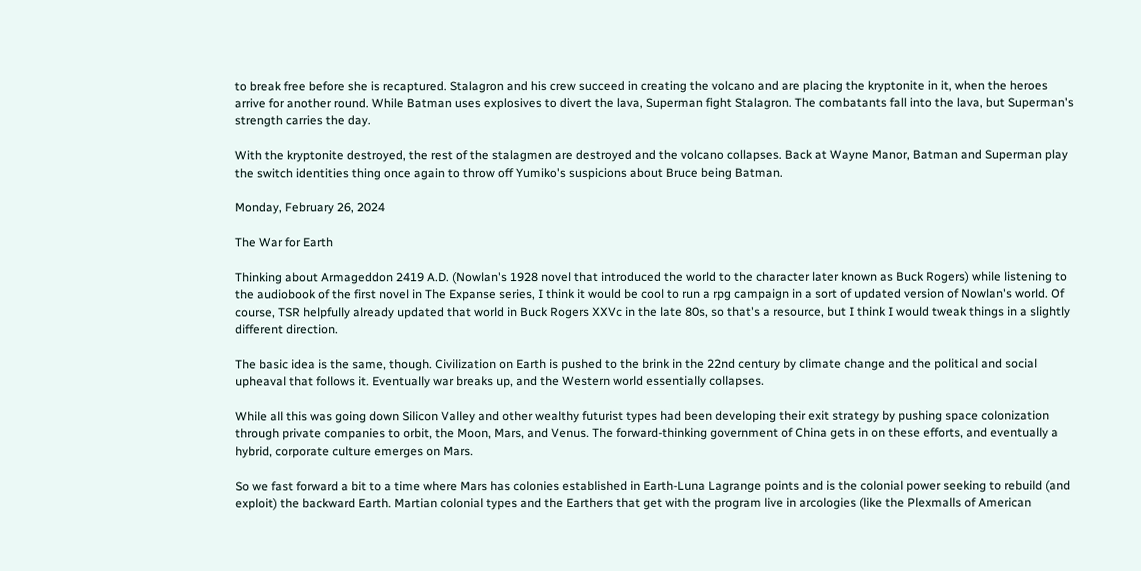to break free before she is recaptured. Stalagron and his crew succeed in creating the volcano and are placing the kryptonite in it, when the heroes arrive for another round. While Batman uses explosives to divert the lava, Superman fight Stalagron. The combatants fall into the lava, but Superman's strength carries the day.

With the kryptonite destroyed, the rest of the stalagmen are destroyed and the volcano collapses. Back at Wayne Manor, Batman and Superman play the switch identities thing once again to throw off Yumiko's suspicions about Bruce being Batman.

Monday, February 26, 2024

The War for Earth

Thinking about Armageddon 2419 A.D. (Nowlan's 1928 novel that introduced the world to the character later known as Buck Rogers) while listening to the audiobook of the first novel in The Expanse series, I think it would be cool to run a rpg campaign in a sort of updated version of Nowlan's world. Of course, TSR helpfully already updated that world in Buck Rogers XXVc in the late 80s, so that's a resource, but I think I would tweak things in a slightly different direction.

The basic idea is the same, though. Civilization on Earth is pushed to the brink in the 22nd century by climate change and the political and social upheaval that follows it. Eventually war breaks up, and the Western world essentially collapses.

While all this was going down Silicon Valley and other wealthy futurist types had been developing their exit strategy by pushing space colonization through private companies to orbit, the Moon, Mars, and Venus. The forward-thinking government of China gets in on these efforts, and eventually a hybrid, corporate culture emerges on Mars.

So we fast forward a bit to a time where Mars has colonies established in Earth-Luna Lagrange points and is the colonial power seeking to rebuild (and exploit) the backward Earth. Martian colonial types and the Earthers that get with the program live in arcologies (like the Plexmalls of American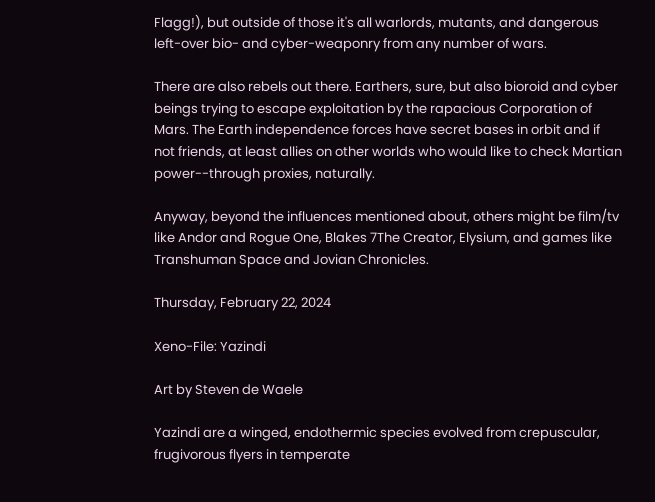Flagg!), but outside of those it's all warlords, mutants, and dangerous left-over bio- and cyber-weaponry from any number of wars.

There are also rebels out there. Earthers, sure, but also bioroid and cyber beings trying to escape exploitation by the rapacious Corporation of Mars. The Earth independence forces have secret bases in orbit and if not friends, at least allies on other worlds who would like to check Martian power--through proxies, naturally.

Anyway, beyond the influences mentioned about, others might be film/tv like Andor and Rogue One, Blakes 7The Creator, Elysium, and games like Transhuman Space and Jovian Chronicles.

Thursday, February 22, 2024

Xeno-File: Yazindi

Art by Steven de Waele

Yazindi are a winged, endothermic species evolved from crepuscular, frugivorous flyers in temperate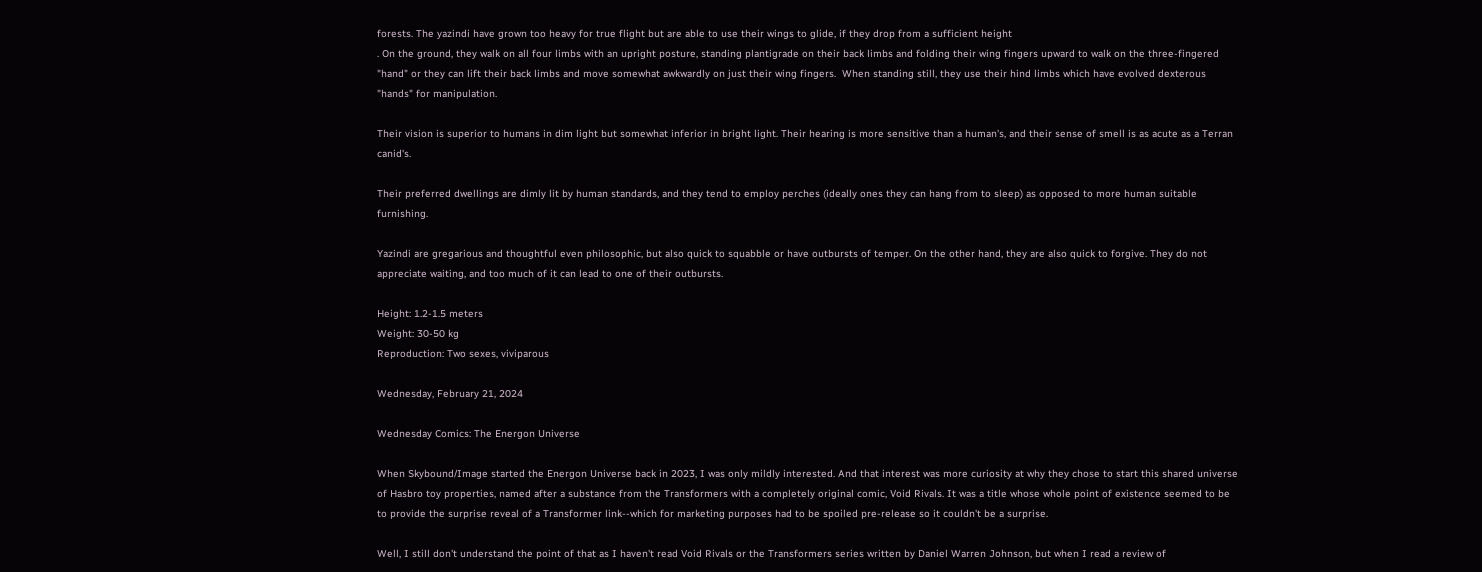forests. The yazindi have grown too heavy for true flight but are able to use their wings to glide, if they drop from a sufficient height
. On the ground, they walk on all four limbs with an upright posture, standing plantigrade on their back limbs and folding their wing fingers upward to walk on the three-fingered "hand" or they can lift their back limbs and move somewhat awkwardly on just their wing fingers.  When standing still, they use their hind limbs which have evolved dexterous "hands" for manipulation.

Their vision is superior to humans in dim light but somewhat inferior in bright light. Their hearing is more sensitive than a human's, and their sense of smell is as acute as a Terran canid's.

Their preferred dwellings are dimly lit by human standards, and they tend to employ perches (ideally ones they can hang from to sleep) as opposed to more human suitable furnishing.

Yazindi are gregarious and thoughtful even philosophic, but also quick to squabble or have outbursts of temper. On the other hand, they are also quick to forgive. They do not appreciate waiting, and too much of it can lead to one of their outbursts.

Height: 1.2-1.5 meters
Weight: 30-50 kg
Reproduction: Two sexes, viviparous

Wednesday, February 21, 2024

Wednesday Comics: The Energon Universe

When Skybound/Image started the Energon Universe back in 2023, I was only mildly interested. And that interest was more curiosity at why they chose to start this shared universe of Hasbro toy properties, named after a substance from the Transformers with a completely original comic, Void Rivals. It was a title whose whole point of existence seemed to be to provide the surprise reveal of a Transformer link--which for marketing purposes had to be spoiled pre-release so it couldn't be a surprise.

Well, I still don't understand the point of that as I haven't read Void Rivals or the Transformers series written by Daniel Warren Johnson, but when I read a review of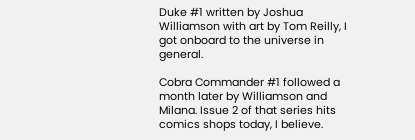Duke #1 written by Joshua Williamson with art by Tom Reilly, I got onboard to the universe in general.

Cobra Commander #1 followed a month later by Williamson and Milana. Issue 2 of that series hits comics shops today, I believe.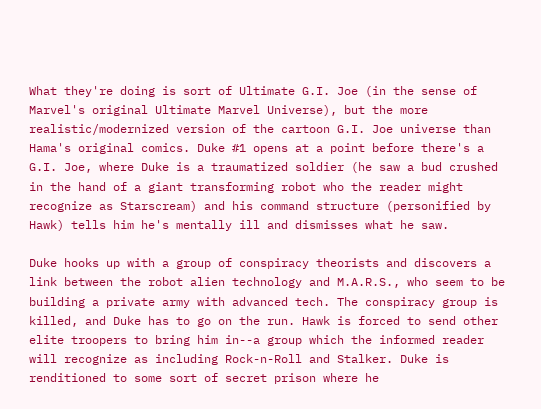What they're doing is sort of Ultimate G.I. Joe (in the sense of Marvel's original Ultimate Marvel Universe), but the more realistic/modernized version of the cartoon G.I. Joe universe than Hama's original comics. Duke #1 opens at a point before there's a G.I. Joe, where Duke is a traumatized soldier (he saw a bud crushed in the hand of a giant transforming robot who the reader might recognize as Starscream) and his command structure (personified by Hawk) tells him he's mentally ill and dismisses what he saw.

Duke hooks up with a group of conspiracy theorists and discovers a link between the robot alien technology and M.A.R.S., who seem to be building a private army with advanced tech. The conspiracy group is killed, and Duke has to go on the run. Hawk is forced to send other elite troopers to bring him in--a group which the informed reader will recognize as including Rock-n-Roll and Stalker. Duke is renditioned to some sort of secret prison where he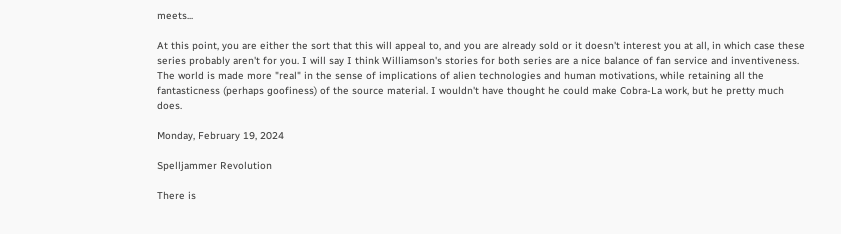meets...

At this point, you are either the sort that this will appeal to, and you are already sold or it doesn't interest you at all, in which case these series probably aren't for you. I will say I think Williamson's stories for both series are a nice balance of fan service and inventiveness. The world is made more "real" in the sense of implications of alien technologies and human motivations, while retaining all the fantasticness (perhaps goofiness) of the source material. I wouldn't have thought he could make Cobra-La work, but he pretty much does.

Monday, February 19, 2024

Spelljammer Revolution

There is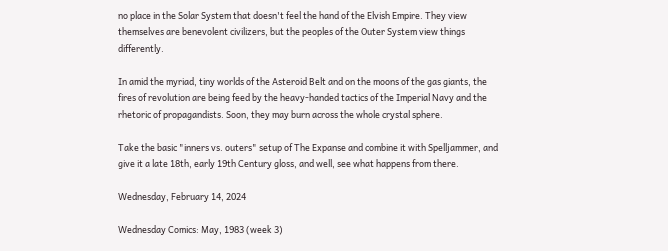no place in the Solar System that doesn't feel the hand of the Elvish Empire. They view themselves are benevolent civilizers, but the peoples of the Outer System view things differently.

In amid the myriad, tiny worlds of the Asteroid Belt and on the moons of the gas giants, the fires of revolution are being feed by the heavy-handed tactics of the Imperial Navy and the rhetoric of propagandists. Soon, they may burn across the whole crystal sphere.

Take the basic "inners vs. outers" setup of The Expanse and combine it with Spelljammer, and give it a late 18th, early 19th Century gloss, and well, see what happens from there.

Wednesday, February 14, 2024

Wednesday Comics: May, 1983 (week 3)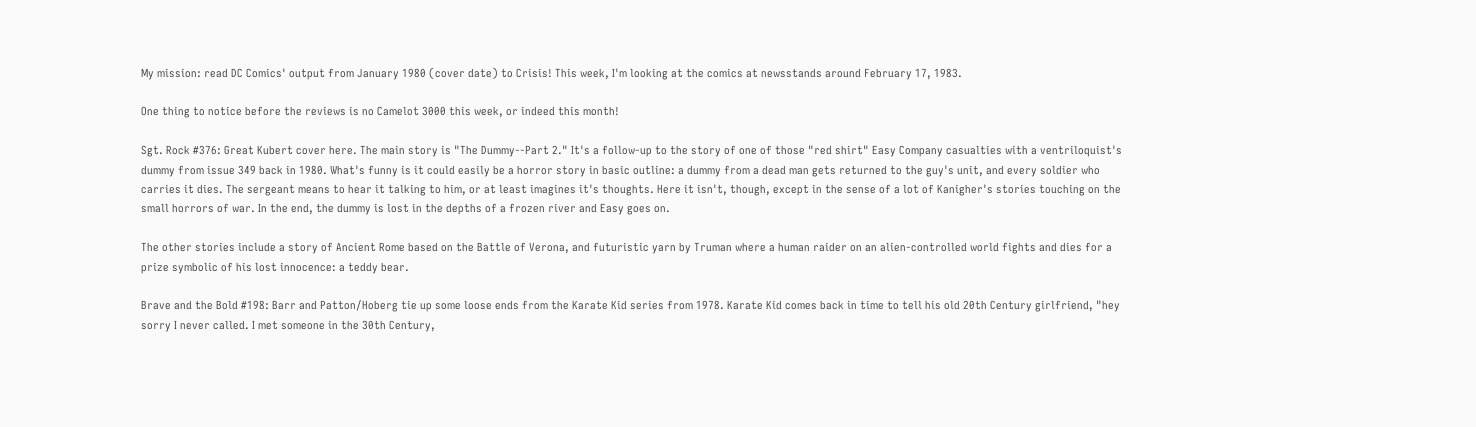My mission: read DC Comics' output from January 1980 (cover date) to Crisis! This week, I'm looking at the comics at newsstands around February 17, 1983.

One thing to notice before the reviews is no Camelot 3000 this week, or indeed this month!

Sgt. Rock #376: Great Kubert cover here. The main story is "The Dummy--Part 2." It's a follow-up to the story of one of those "red shirt" Easy Company casualties with a ventriloquist's dummy from issue 349 back in 1980. What's funny is it could easily be a horror story in basic outline: a dummy from a dead man gets returned to the guy's unit, and every soldier who carries it dies. The sergeant means to hear it talking to him, or at least imagines it's thoughts. Here it isn't, though, except in the sense of a lot of Kanigher's stories touching on the small horrors of war. In the end, the dummy is lost in the depths of a frozen river and Easy goes on.

The other stories include a story of Ancient Rome based on the Battle of Verona, and futuristic yarn by Truman where a human raider on an alien-controlled world fights and dies for a prize symbolic of his lost innocence: a teddy bear.

Brave and the Bold #198: Barr and Patton/Hoberg tie up some loose ends from the Karate Kid series from 1978. Karate Kid comes back in time to tell his old 20th Century girlfriend, "hey sorry I never called. I met someone in the 30th Century,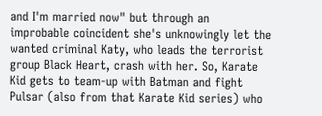and I'm married now" but through an improbable coincident she's unknowingly let the wanted criminal Katy, who leads the terrorist group Black Heart, crash with her. So, Karate Kid gets to team-up with Batman and fight Pulsar (also from that Karate Kid series) who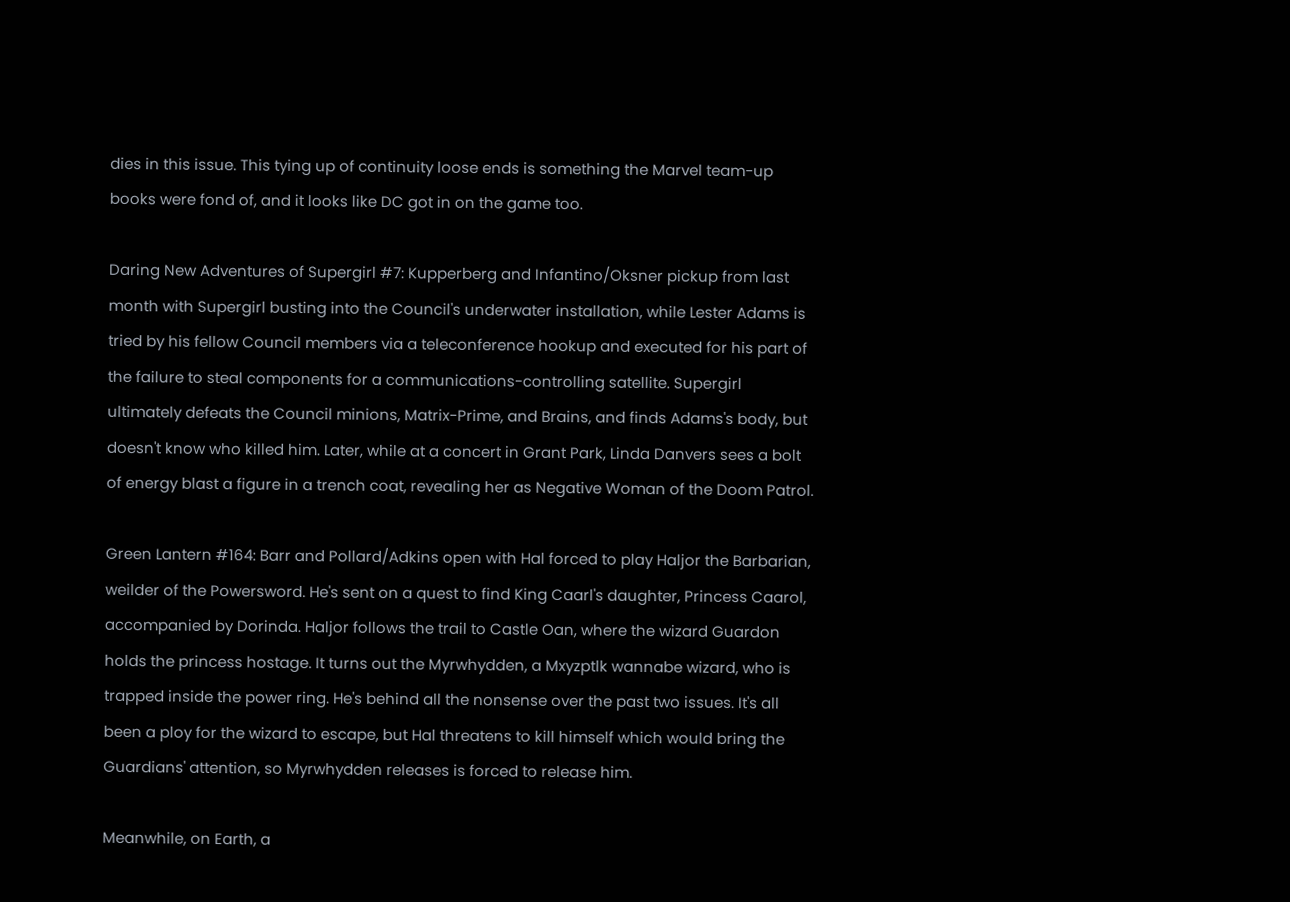dies in this issue. This tying up of continuity loose ends is something the Marvel team-up books were fond of, and it looks like DC got in on the game too.

Daring New Adventures of Supergirl #7: Kupperberg and Infantino/Oksner pickup from last month with Supergirl busting into the Council's underwater installation, while Lester Adams is tried by his fellow Council members via a teleconference hookup and executed for his part of the failure to steal components for a communications-controlling satellite. Supergirl ultimately defeats the Council minions, Matrix-Prime, and Brains, and finds Adams's body, but doesn't know who killed him. Later, while at a concert in Grant Park, Linda Danvers sees a bolt of energy blast a figure in a trench coat, revealing her as Negative Woman of the Doom Patrol.

Green Lantern #164: Barr and Pollard/Adkins open with Hal forced to play Haljor the Barbarian, weilder of the Powersword. He's sent on a quest to find King Caarl's daughter, Princess Caarol, accompanied by Dorinda. Haljor follows the trail to Castle Oan, where the wizard Guardon holds the princess hostage. It turns out the Myrwhydden, a Mxyzptlk wannabe wizard, who is trapped inside the power ring. He's behind all the nonsense over the past two issues. It's all been a ploy for the wizard to escape, but Hal threatens to kill himself which would bring the Guardians' attention, so Myrwhydden releases is forced to release him.

Meanwhile, on Earth, a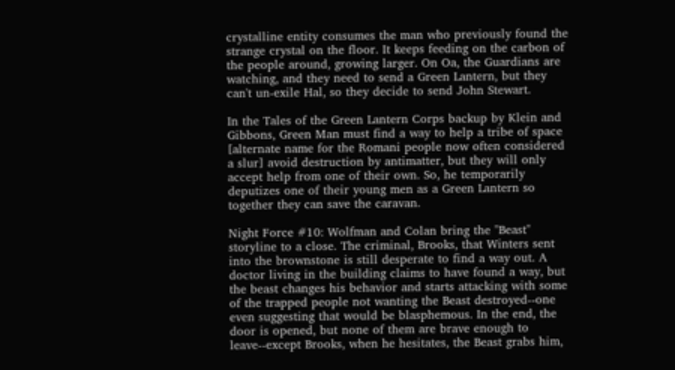crystalline entity consumes the man who previously found the strange crystal on the floor. It keeps feeding on the carbon of the people around, growing larger. On Oa, the Guardians are watching, and they need to send a Green Lantern, but they can't un-exile Hal, so they decide to send John Stewart.

In the Tales of the Green Lantern Corps backup by Klein and Gibbons, Green Man must find a way to help a tribe of space [alternate name for the Romani people now often considered a slur] avoid destruction by antimatter, but they will only accept help from one of their own. So, he temporarily deputizes one of their young men as a Green Lantern so together they can save the caravan.

Night Force #10: Wolfman and Colan bring the "Beast" storyline to a close. The criminal, Brooks, that Winters sent into the brownstone is still desperate to find a way out. A doctor living in the building claims to have found a way, but the beast changes his behavior and starts attacking with some of the trapped people not wanting the Beast destroyed--one even suggesting that would be blasphemous. In the end, the door is opened, but none of them are brave enough to leave--except Brooks, when he hesitates, the Beast grabs him,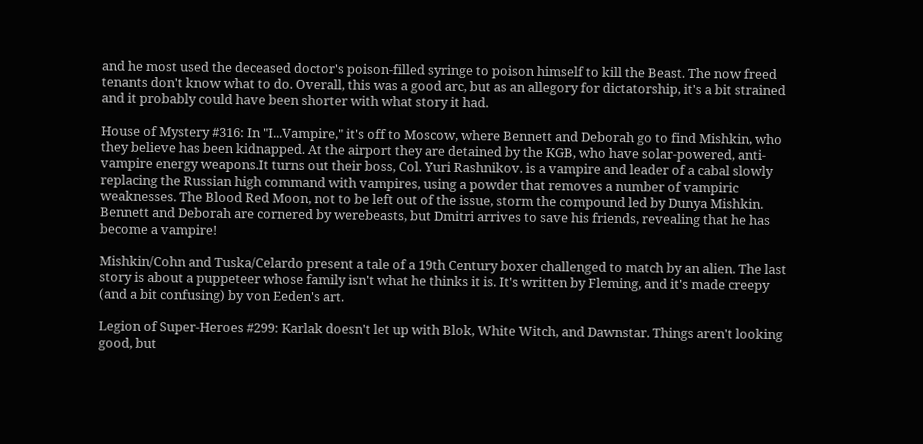and he most used the deceased doctor's poison-filled syringe to poison himself to kill the Beast. The now freed tenants don't know what to do. Overall, this was a good arc, but as an allegory for dictatorship, it's a bit strained and it probably could have been shorter with what story it had.

House of Mystery #316: In "I...Vampire," it's off to Moscow, where Bennett and Deborah go to find Mishkin, who they believe has been kidnapped. At the airport they are detained by the KGB, who have solar-powered, anti-vampire energy weapons.It turns out their boss, Col. Yuri Rashnikov. is a vampire and leader of a cabal slowly replacing the Russian high command with vampires, using a powder that removes a number of vampiric weaknesses. The Blood Red Moon, not to be left out of the issue, storm the compound led by Dunya Mishkin. Bennett and Deborah are cornered by werebeasts, but Dmitri arrives to save his friends, revealing that he has become a vampire!

Mishkin/Cohn and Tuska/Celardo present a tale of a 19th Century boxer challenged to match by an alien. The last story is about a puppeteer whose family isn't what he thinks it is. It's written by Fleming, and it's made creepy (and a bit confusing) by von Eeden's art.

Legion of Super-Heroes #299: Karlak doesn't let up with Blok, White Witch, and Dawnstar. Things aren't looking good, but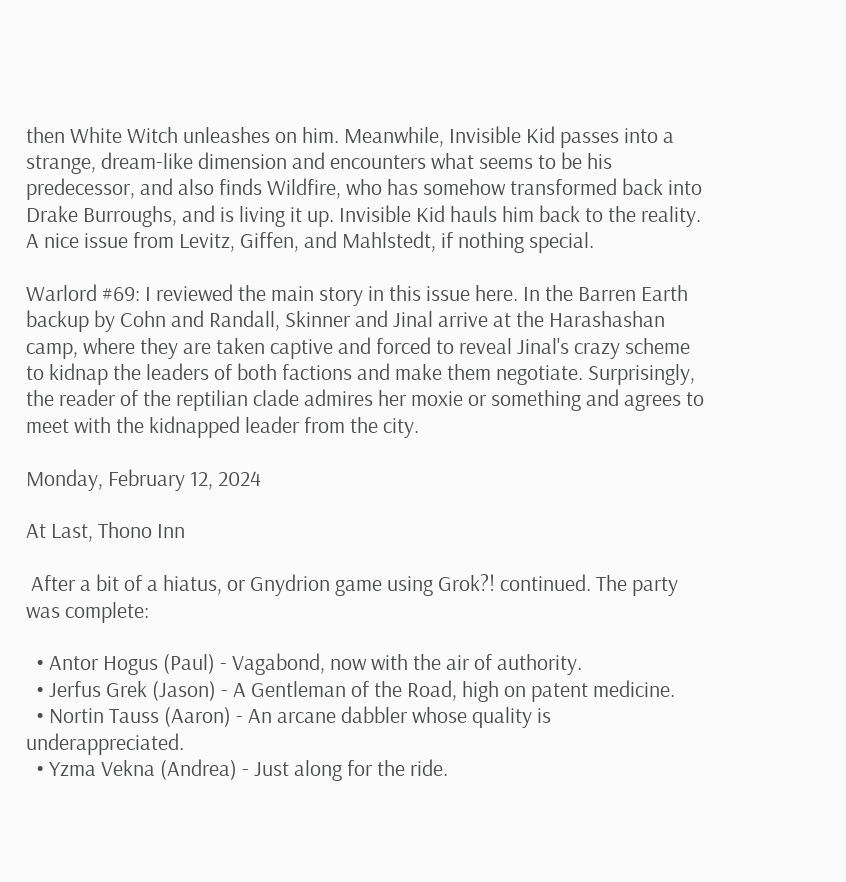then White Witch unleashes on him. Meanwhile, Invisible Kid passes into a strange, dream-like dimension and encounters what seems to be his predecessor, and also finds Wildfire, who has somehow transformed back into Drake Burroughs, and is living it up. Invisible Kid hauls him back to the reality. A nice issue from Levitz, Giffen, and Mahlstedt, if nothing special.

Warlord #69: I reviewed the main story in this issue here. In the Barren Earth backup by Cohn and Randall, Skinner and Jinal arrive at the Harashashan camp, where they are taken captive and forced to reveal Jinal's crazy scheme to kidnap the leaders of both factions and make them negotiate. Surprisingly, the reader of the reptilian clade admires her moxie or something and agrees to meet with the kidnapped leader from the city.

Monday, February 12, 2024

At Last, Thono Inn

 After a bit of a hiatus, or Gnydrion game using Grok?! continued. The party was complete:

  • Antor Hogus (Paul) - Vagabond, now with the air of authority.
  • Jerfus Grek (Jason) - A Gentleman of the Road, high on patent medicine.
  • Nortin Tauss (Aaron) - An arcane dabbler whose quality is underappreciated.
  • Yzma Vekna (Andrea) - Just along for the ride.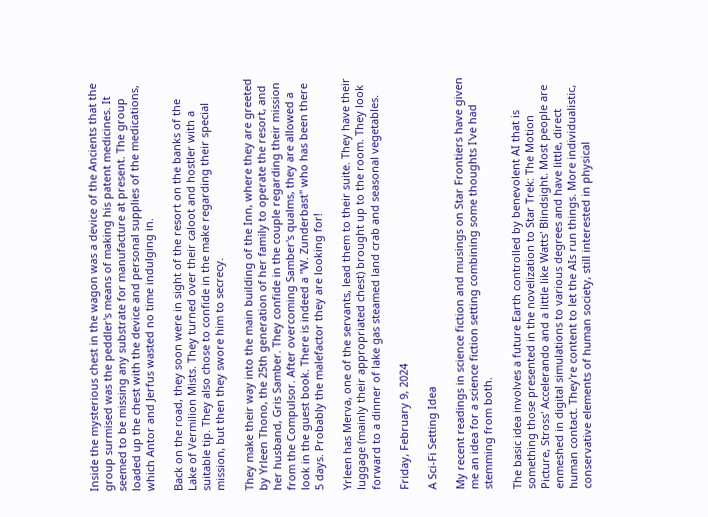Inside the mysterious chest in the wagon was a device of the Ancients that the group surmised was the peddler's means of making his patent medicines. It seemed to be missing any substrate for manufacture at present. The group loaded up the chest with the device and personal supplies of the medications, which Antor and Jerfus wasted no time indulging in.

Back on the road, they soon were in sight of the resort on the banks of the Lake of Vermilion Mists. They turned over their caloot and hostler with a suitable tip. They also chose to confide in the make regarding their special mission, but then they swore him to secrecy.

They make their way into the main building of the Inn, where they are greeted by Yrleen Thono, the 25th generation of her family to operate the resort, and her husband, Gris Samber. They confide in the couple regarding their mission from the Compulsor. After overcoming Samber's qualms, they are allowed a look in the guest book. There is indeed a "W. Zunderbast" who has been there 5 days. Probably the malefactor they are looking for!

Yrleen has Merva, one of the servants, lead them to their suite. They have their luggage (mainly their appropriated chest) brought up to the room. They look forward to a dinner of lake gas steamed land crab and seasonal vegetables.

Friday, February 9, 2024

A Sci-Fi Setting Idea

My recent readings in science fiction and musings on Star Frontiers have given me an idea for a science fiction setting combining some thoughts I've had stemming from both.

The basic idea involves a future Earth controlled by benevolent AI that is something those presented in the novelization to Star Trek: The Motion Picture, Stross' Accelerando and a little like Watts' Blindsight. Most people are enmeshed in digital simulations to various degrees and have little, direct human contact. They're content to let the AIs run things. More individualistic, conservative elements of human society, still interested in physical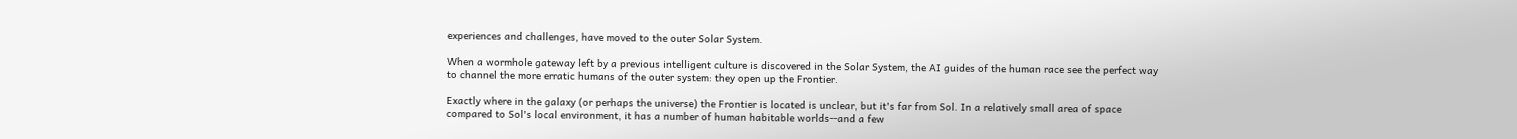experiences and challenges, have moved to the outer Solar System.

When a wormhole gateway left by a previous intelligent culture is discovered in the Solar System, the AI guides of the human race see the perfect way to channel the more erratic humans of the outer system: they open up the Frontier.

Exactly where in the galaxy (or perhaps the universe) the Frontier is located is unclear, but it's far from Sol. In a relatively small area of space compared to Sol's local environment, it has a number of human habitable worlds--and a few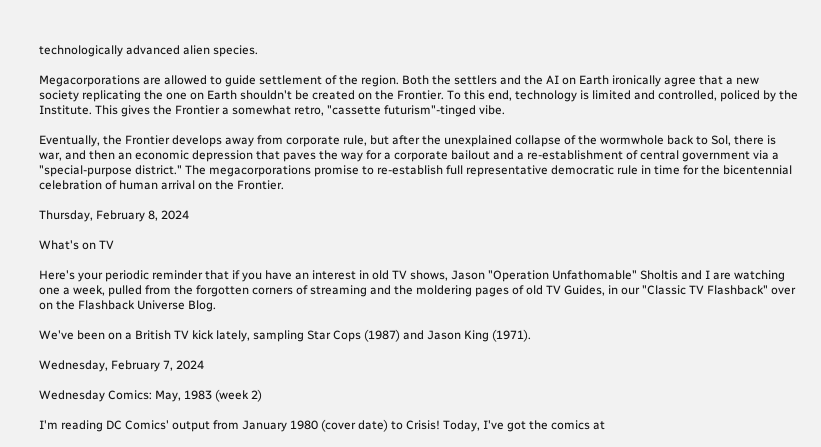technologically advanced alien species.

Megacorporations are allowed to guide settlement of the region. Both the settlers and the AI on Earth ironically agree that a new society replicating the one on Earth shouldn't be created on the Frontier. To this end, technology is limited and controlled, policed by the Institute. This gives the Frontier a somewhat retro, "cassette futurism"-tinged vibe.

Eventually, the Frontier develops away from corporate rule, but after the unexplained collapse of the wormwhole back to Sol, there is war, and then an economic depression that paves the way for a corporate bailout and a re-establishment of central government via a "special-purpose district." The megacorporations promise to re-establish full representative democratic rule in time for the bicentennial celebration of human arrival on the Frontier.

Thursday, February 8, 2024

What's on TV

Here's your periodic reminder that if you have an interest in old TV shows, Jason "Operation Unfathomable" Sholtis and I are watching one a week, pulled from the forgotten corners of streaming and the moldering pages of old TV Guides, in our "Classic TV Flashback" over on the Flashback Universe Blog.

We've been on a British TV kick lately, sampling Star Cops (1987) and Jason King (1971).

Wednesday, February 7, 2024

Wednesday Comics: May, 1983 (week 2)

I'm reading DC Comics' output from January 1980 (cover date) to Crisis! Today, I've got the comics at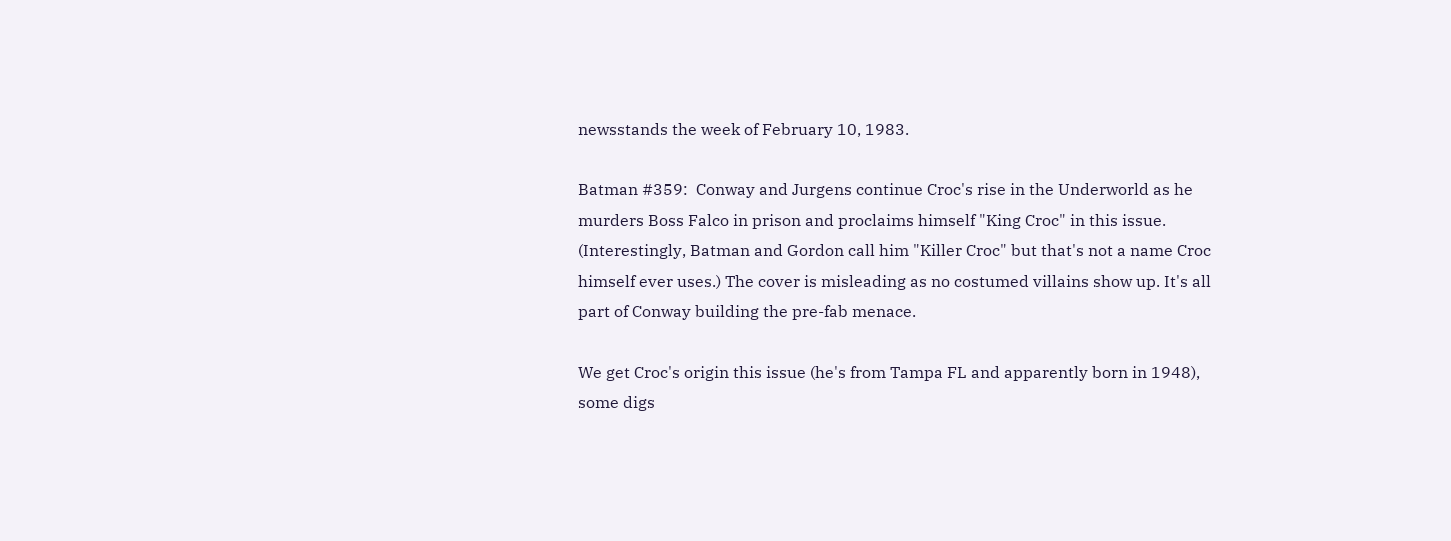newsstands the week of February 10, 1983.

Batman #359:  Conway and Jurgens continue Croc's rise in the Underworld as he murders Boss Falco in prison and proclaims himself "King Croc" in this issue. (Interestingly, Batman and Gordon call him "Killer Croc" but that's not a name Croc himself ever uses.) The cover is misleading as no costumed villains show up. It's all part of Conway building the pre-fab menace.

We get Croc's origin this issue (he's from Tampa FL and apparently born in 1948), some digs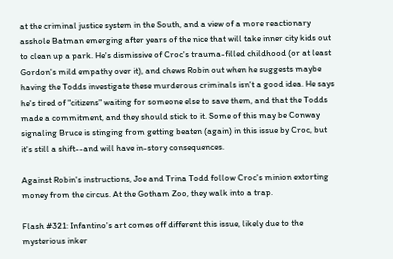at the criminal justice system in the South, and a view of a more reactionary asshole Batman emerging after years of the nice that will take inner city kids out to clean up a park. He's dismissive of Croc's trauma-filled childhood (or at least Gordon's mild empathy over it), and chews Robin out when he suggests maybe having the Todds investigate these murderous criminals isn't a good idea. He says he's tired of "citizens" waiting for someone else to save them, and that the Todds made a commitment, and they should stick to it. Some of this may be Conway signaling Bruce is stinging from getting beaten (again) in this issue by Croc, but it's still a shift--and will have in-story consequences.

Against Robin's instructions, Joe and Trina Todd follow Croc's minion extorting money from the circus. At the Gotham Zoo, they walk into a trap.

Flash #321: Infantino's art comes off different this issue, likely due to the mysterious inker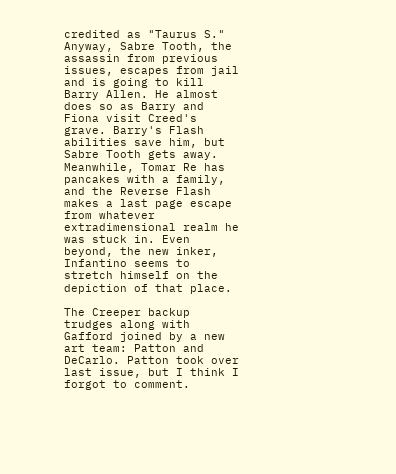credited as "Taurus S." Anyway, Sabre Tooth, the assassin from previous issues, escapes from jail and is going to kill Barry Allen. He almost does so as Barry and Fiona visit Creed's grave. Barry's Flash abilities save him, but Sabre Tooth gets away. Meanwhile, Tomar Re has pancakes with a family, and the Reverse Flash makes a last page escape from whatever extradimensional realm he was stuck in. Even beyond, the new inker, Infantino seems to stretch himself on the depiction of that place.

The Creeper backup trudges along with Gafford joined by a new art team: Patton and DeCarlo. Patton took over last issue, but I think I forgot to comment.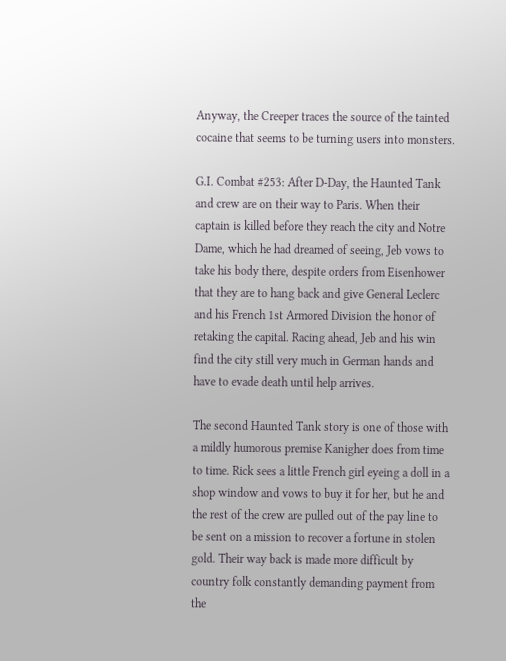Anyway, the Creeper traces the source of the tainted cocaine that seems to be turning users into monsters.

G.I. Combat #253: After D-Day, the Haunted Tank and crew are on their way to Paris. When their captain is killed before they reach the city and Notre Dame, which he had dreamed of seeing, Jeb vows to take his body there, despite orders from Eisenhower that they are to hang back and give General Leclerc and his French 1st Armored Division the honor of retaking the capital. Racing ahead, Jeb and his win find the city still very much in German hands and have to evade death until help arrives.

The second Haunted Tank story is one of those with a mildly humorous premise Kanigher does from time to time. Rick sees a little French girl eyeing a doll in a shop window and vows to buy it for her, but he and the rest of the crew are pulled out of the pay line to be sent on a mission to recover a fortune in stolen gold. Their way back is made more difficult by country folk constantly demanding payment from the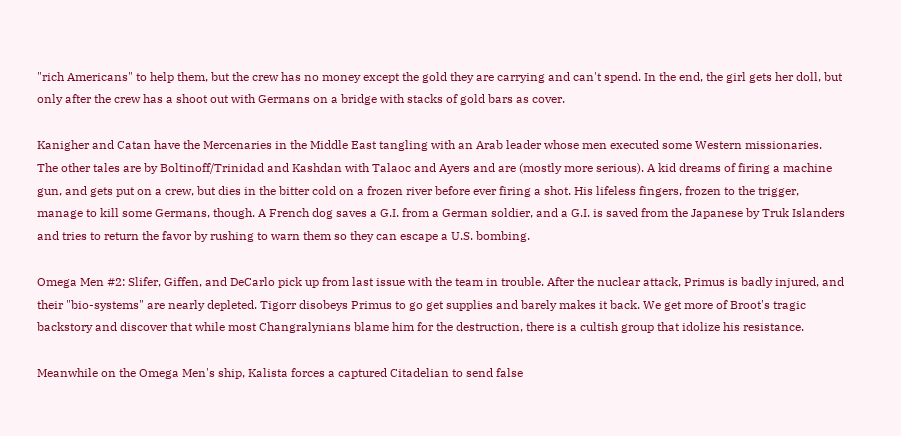"rich Americans" to help them, but the crew has no money except the gold they are carrying and can't spend. In the end, the girl gets her doll, but only after the crew has a shoot out with Germans on a bridge with stacks of gold bars as cover.

Kanigher and Catan have the Mercenaries in the Middle East tangling with an Arab leader whose men executed some Western missionaries.
The other tales are by Boltinoff/Trinidad and Kashdan with Talaoc and Ayers and are (mostly more serious). A kid dreams of firing a machine gun, and gets put on a crew, but dies in the bitter cold on a frozen river before ever firing a shot. His lifeless fingers, frozen to the trigger, manage to kill some Germans, though. A French dog saves a G.I. from a German soldier, and a G.I. is saved from the Japanese by Truk Islanders and tries to return the favor by rushing to warn them so they can escape a U.S. bombing.

Omega Men #2: Slifer, Giffen, and DeCarlo pick up from last issue with the team in trouble. After the nuclear attack, Primus is badly injured, and their "bio-systems" are nearly depleted. Tigorr disobeys Primus to go get supplies and barely makes it back. We get more of Broot's tragic backstory and discover that while most Changralynians blame him for the destruction, there is a cultish group that idolize his resistance.

Meanwhile on the Omega Men's ship, Kalista forces a captured Citadelian to send false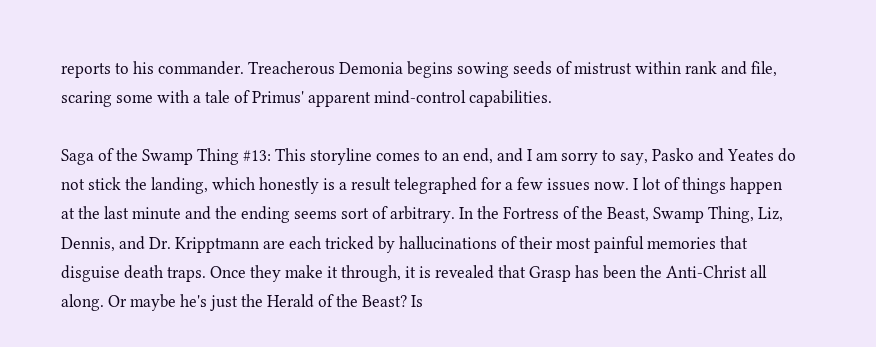reports to his commander. Treacherous Demonia begins sowing seeds of mistrust within rank and file, scaring some with a tale of Primus' apparent mind-control capabilities.

Saga of the Swamp Thing #13: This storyline comes to an end, and I am sorry to say, Pasko and Yeates do not stick the landing, which honestly is a result telegraphed for a few issues now. I lot of things happen at the last minute and the ending seems sort of arbitrary. In the Fortress of the Beast, Swamp Thing, Liz, Dennis, and Dr. Kripptmann are each tricked by hallucinations of their most painful memories that disguise death traps. Once they make it through, it is revealed that Grasp has been the Anti-Christ all along. Or maybe he's just the Herald of the Beast? Is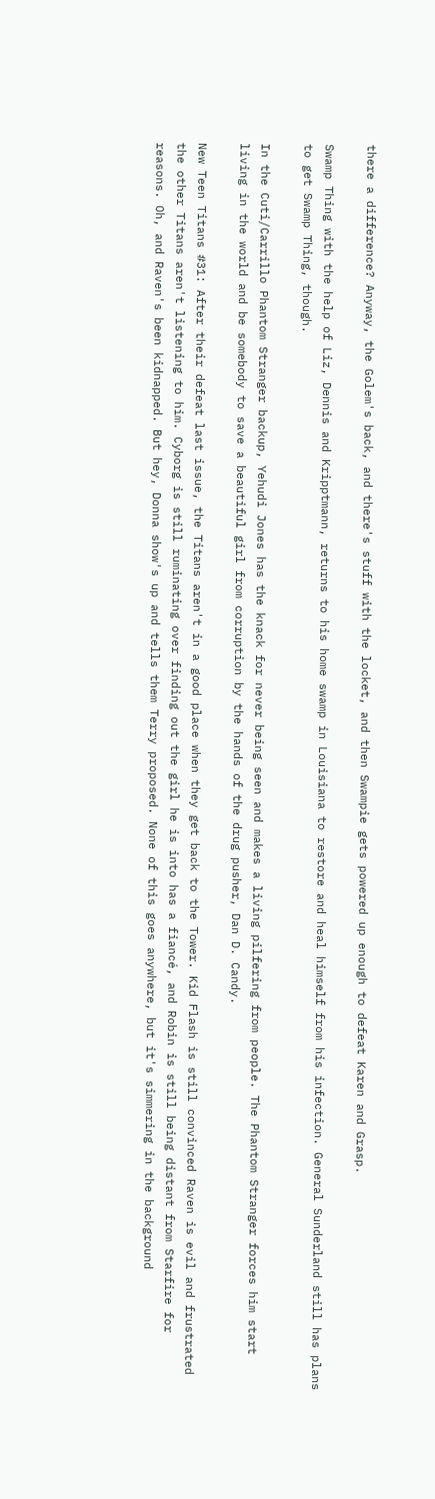there a difference? Anyway, the Golem's back, and there's stuff with the locket, and then Swampie gets powered up enough to defeat Karen and Grasp.

Swamp Thing with the help of Liz, Dennis and Kripptmann, returns to his home swamp in Louisiana to restore and heal himself from his infection. General Sunderland still has plans to get Swamp Thing, though.

In the Cuti/Carrillo Phantom Stranger backup, Yehudi Jones has the knack for never being seen and makes a living pilfering from people. The Phantom Stranger forces him start living in the world and be somebody to save a beautiful girl from corruption by the hands of the drug pusher, Dan D. Candy.

New Teen Titans #31: After their defeat last issue, the Titans aren't in a good place when they get back to the Tower. Kid Flash is still convinced Raven is evil and frustrated the other Titans aren't listening to him. Cyborg is still ruminating over finding out the girl he is into has a fiancé, and Robin is still being distant from Starfire for reasons. Oh, and Raven's been kidnapped. But hey, Donna show's up and tells them Terry proposed. None of this goes anywhere, but it's simmering in the background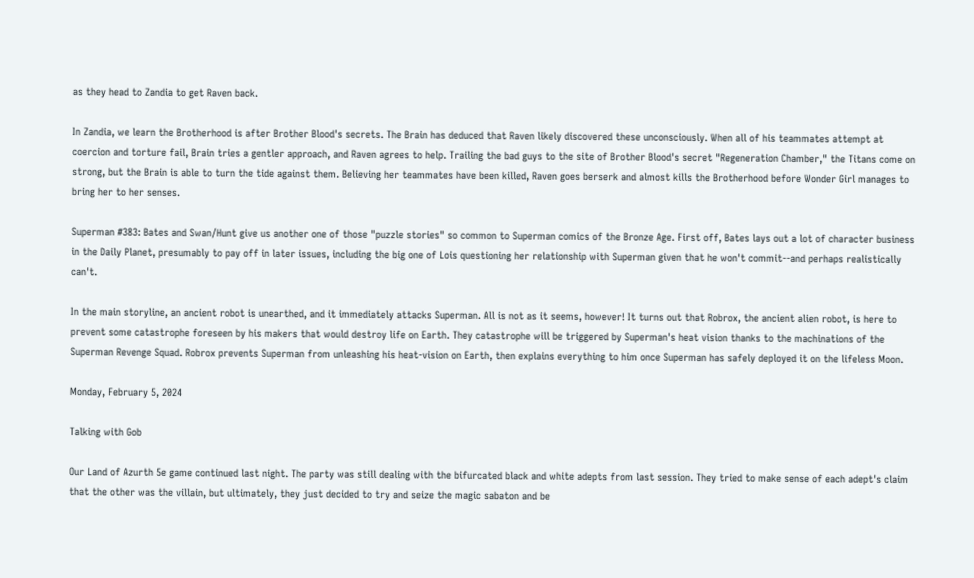as they head to Zandia to get Raven back.

In Zandia, we learn the Brotherhood is after Brother Blood's secrets. The Brain has deduced that Raven likely discovered these unconsciously. When all of his teammates attempt at coercion and torture fail, Brain tries a gentler approach, and Raven agrees to help. Trailing the bad guys to the site of Brother Blood's secret "Regeneration Chamber," the Titans come on strong, but the Brain is able to turn the tide against them. Believing her teammates have been killed, Raven goes berserk and almost kills the Brotherhood before Wonder Girl manages to bring her to her senses.

Superman #383: Bates and Swan/Hunt give us another one of those "puzzle stories" so common to Superman comics of the Bronze Age. First off, Bates lays out a lot of character business in the Daily Planet, presumably to pay off in later issues, including the big one of Lois questioning her relationship with Superman given that he won't commit--and perhaps realistically can't.

In the main storyline, an ancient robot is unearthed, and it immediately attacks Superman. All is not as it seems, however! It turns out that Robrox, the ancient alien robot, is here to prevent some catastrophe foreseen by his makers that would destroy life on Earth. They catastrophe will be triggered by Superman's heat vision thanks to the machinations of the Superman Revenge Squad. Robrox prevents Superman from unleashing his heat-vision on Earth, then explains everything to him once Superman has safely deployed it on the lifeless Moon.

Monday, February 5, 2024

Talking with Gob

Our Land of Azurth 5e game continued last night. The party was still dealing with the bifurcated black and white adepts from last session. They tried to make sense of each adept's claim that the other was the villain, but ultimately, they just decided to try and seize the magic sabaton and be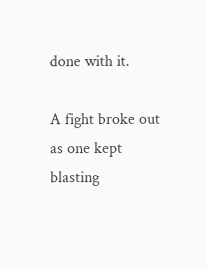done with it.

A fight broke out as one kept blasting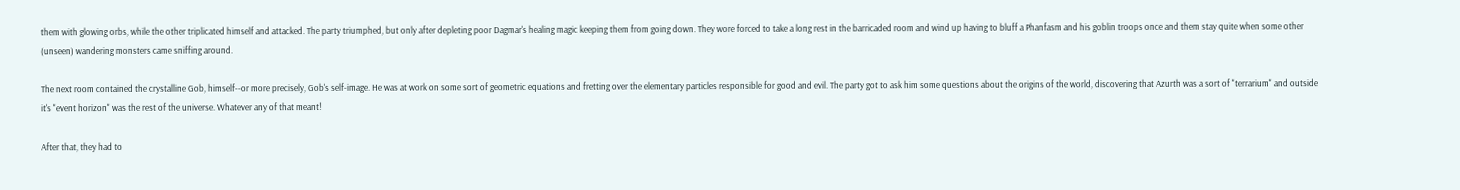them with glowing orbs, while the other triplicated himself and attacked. The party triumphed, but only after depleting poor Dagmar's healing magic keeping them from going down. They wore forced to take a long rest in the barricaded room and wind up having to bluff a Phanfasm and his goblin troops once and them stay quite when some other (unseen) wandering monsters came sniffing around.

The next room contained the crystalline Gob, himself--or more precisely, Gob's self-image. He was at work on some sort of geometric equations and fretting over the elementary particles responsible for good and evil. The party got to ask him some questions about the origins of the world, discovering that Azurth was a sort of "terrarium" and outside it's "event horizon" was the rest of the universe. Whatever any of that meant!

After that, they had to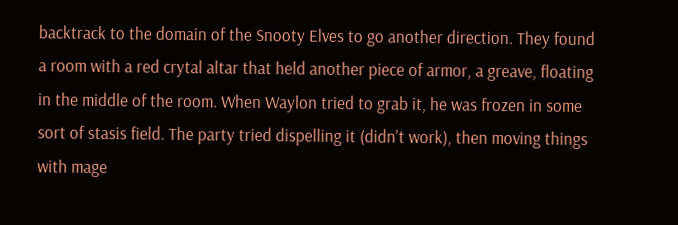backtrack to the domain of the Snooty Elves to go another direction. They found a room with a red crytal altar that held another piece of armor, a greave, floating in the middle of the room. When Waylon tried to grab it, he was frozen in some sort of stasis field. The party tried dispelling it (didn't work), then moving things with mage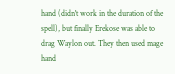hand (didn't work in the duration of the spell), but finally Erekose was able to drag Waylon out. They then used mage hand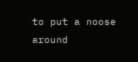to put a noose around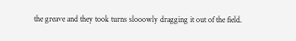the greave and they took turns slooowly dragging it out of the field.